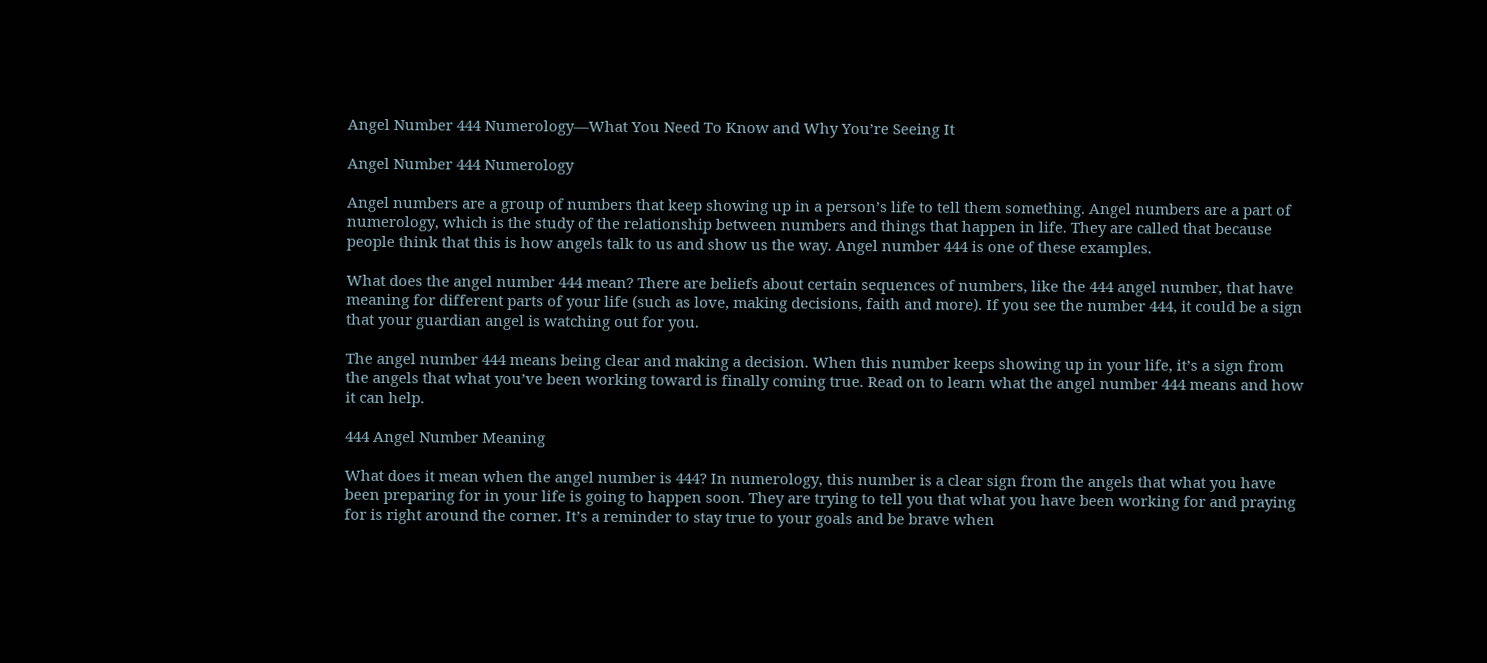Angel Number 444 Numerology—What You Need To Know and Why You’re Seeing It

Angel Number 444 Numerology

Angel numbers are a group of numbers that keep showing up in a person’s life to tell them something. Angel numbers are a part of numerology, which is the study of the relationship between numbers and things that happen in life. They are called that because people think that this is how angels talk to us and show us the way. Angel number 444 is one of these examples.

What does the angel number 444 mean? There are beliefs about certain sequences of numbers, like the 444 angel number, that have meaning for different parts of your life (such as love, making decisions, faith and more). If you see the number 444, it could be a sign that your guardian angel is watching out for you.

The angel number 444 means being clear and making a decision. When this number keeps showing up in your life, it’s a sign from the angels that what you’ve been working toward is finally coming true. Read on to learn what the angel number 444 means and how it can help.

444 Angel Number Meaning

What does it mean when the angel number is 444? In numerology, this number is a clear sign from the angels that what you have been preparing for in your life is going to happen soon. They are trying to tell you that what you have been working for and praying for is right around the corner. It’s a reminder to stay true to your goals and be brave when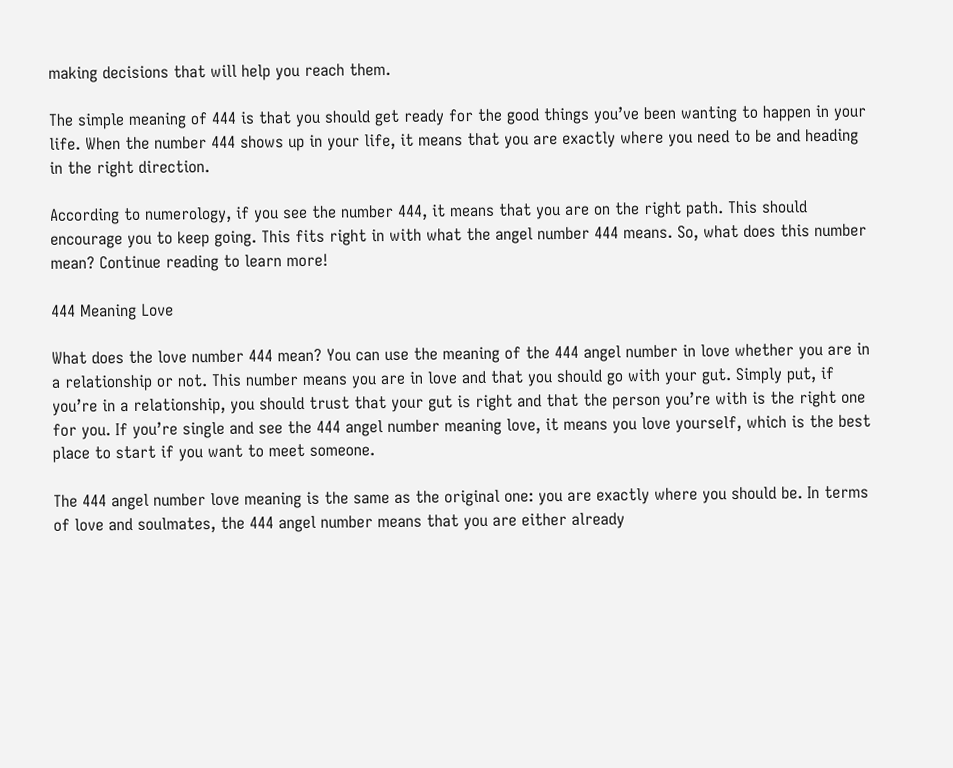making decisions that will help you reach them.

The simple meaning of 444 is that you should get ready for the good things you’ve been wanting to happen in your life. When the number 444 shows up in your life, it means that you are exactly where you need to be and heading in the right direction.

According to numerology, if you see the number 444, it means that you are on the right path. This should encourage you to keep going. This fits right in with what the angel number 444 means. So, what does this number mean? Continue reading to learn more!

444 Meaning Love

What does the love number 444 mean? You can use the meaning of the 444 angel number in love whether you are in a relationship or not. This number means you are in love and that you should go with your gut. Simply put, if you’re in a relationship, you should trust that your gut is right and that the person you’re with is the right one for you. If you’re single and see the 444 angel number meaning love, it means you love yourself, which is the best place to start if you want to meet someone.

The 444 angel number love meaning is the same as the original one: you are exactly where you should be. In terms of love and soulmates, the 444 angel number means that you are either already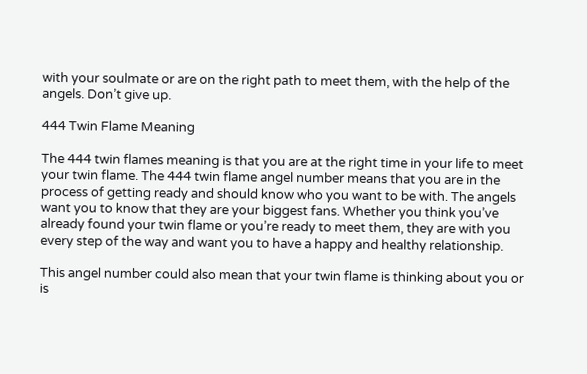with your soulmate or are on the right path to meet them, with the help of the angels. Don’t give up.

444 Twin Flame Meaning

The 444 twin flames meaning is that you are at the right time in your life to meet your twin flame. The 444 twin flame angel number means that you are in the process of getting ready and should know who you want to be with. The angels want you to know that they are your biggest fans. Whether you think you’ve already found your twin flame or you’re ready to meet them, they are with you every step of the way and want you to have a happy and healthy relationship.

This angel number could also mean that your twin flame is thinking about you or is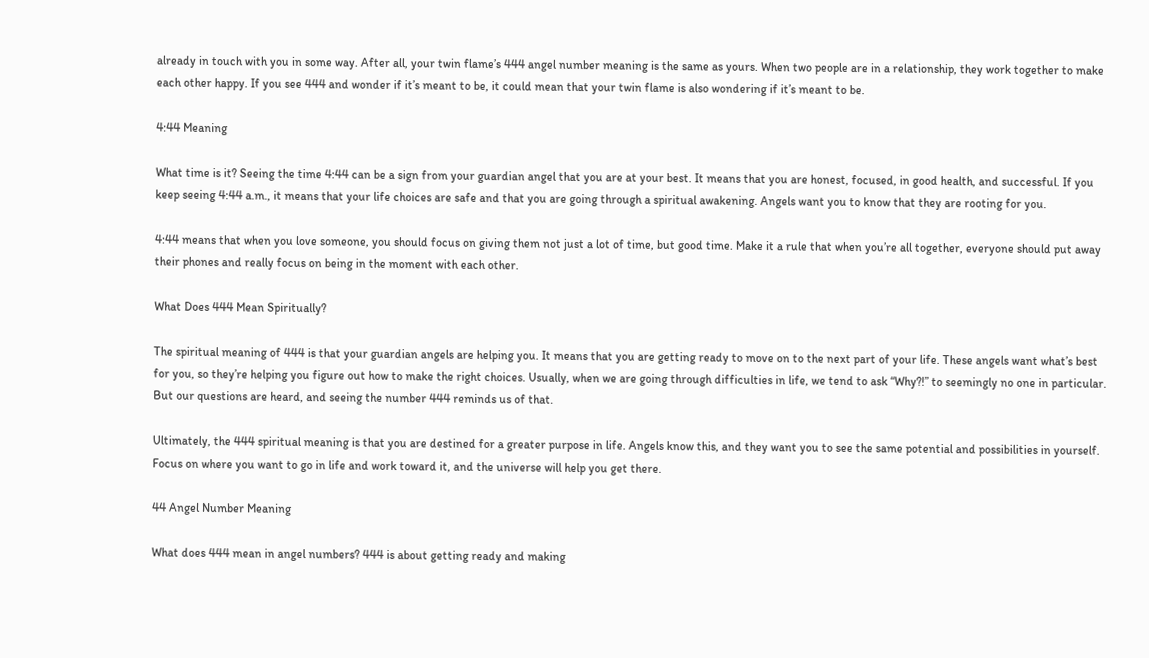already in touch with you in some way. After all, your twin flame’s 444 angel number meaning is the same as yours. When two people are in a relationship, they work together to make each other happy. If you see 444 and wonder if it’s meant to be, it could mean that your twin flame is also wondering if it’s meant to be.

4:44 Meaning

What time is it? Seeing the time 4:44 can be a sign from your guardian angel that you are at your best. It means that you are honest, focused, in good health, and successful. If you keep seeing 4:44 a.m., it means that your life choices are safe and that you are going through a spiritual awakening. Angels want you to know that they are rooting for you.

4:44 means that when you love someone, you should focus on giving them not just a lot of time, but good time. Make it a rule that when you’re all together, everyone should put away their phones and really focus on being in the moment with each other.

What Does 444 Mean Spiritually?

The spiritual meaning of 444 is that your guardian angels are helping you. It means that you are getting ready to move on to the next part of your life. These angels want what’s best for you, so they’re helping you figure out how to make the right choices. Usually, when we are going through difficulties in life, we tend to ask “Why?!” to seemingly no one in particular. But our questions are heard, and seeing the number 444 reminds us of that.

Ultimately, the 444 spiritual meaning is that you are destined for a greater purpose in life. Angels know this, and they want you to see the same potential and possibilities in yourself. Focus on where you want to go in life and work toward it, and the universe will help you get there.

44 Angel Number Meaning

What does 444 mean in angel numbers? 444 is about getting ready and making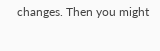changes. Then you might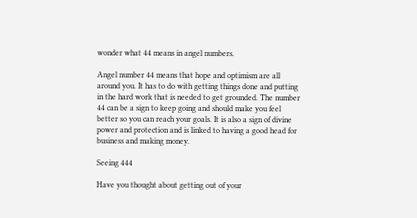wonder what 44 means in angel numbers.

Angel number 44 means that hope and optimism are all around you. It has to do with getting things done and putting in the hard work that is needed to get grounded. The number 44 can be a sign to keep going and should make you feel better so you can reach your goals. It is also a sign of divine power and protection and is linked to having a good head for business and making money.

Seeing 444

Have you thought about getting out of your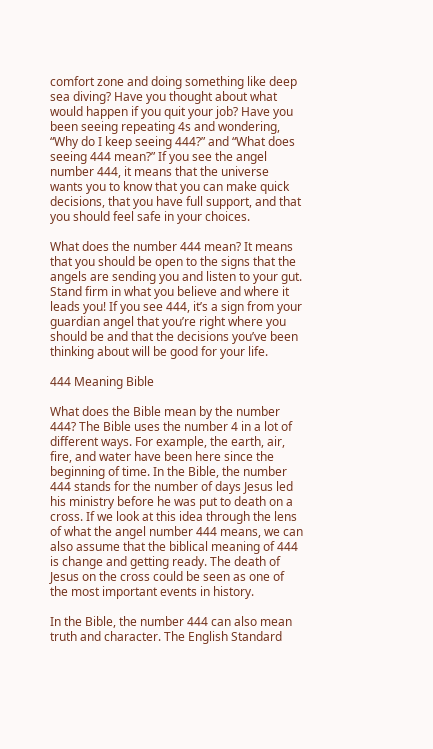comfort zone and doing something like deep sea diving? Have you thought about what would happen if you quit your job? Have you been seeing repeating 4s and wondering, “Why do I keep seeing 444?” and “What does seeing 444 mean?” If you see the angel number 444, it means that the universe wants you to know that you can make quick decisions, that you have full support, and that you should feel safe in your choices.

What does the number 444 mean? It means that you should be open to the signs that the angels are sending you and listen to your gut. Stand firm in what you believe and where it leads you! If you see 444, it’s a sign from your guardian angel that you’re right where you should be and that the decisions you’ve been thinking about will be good for your life.

444 Meaning Bible

What does the Bible mean by the number 444? The Bible uses the number 4 in a lot of different ways. For example, the earth, air, fire, and water have been here since the beginning of time. In the Bible, the number 444 stands for the number of days Jesus led his ministry before he was put to death on a cross. If we look at this idea through the lens of what the angel number 444 means, we can also assume that the biblical meaning of 444 is change and getting ready. The death of Jesus on the cross could be seen as one of the most important events in history.

In the Bible, the number 444 can also mean truth and character. The English Standard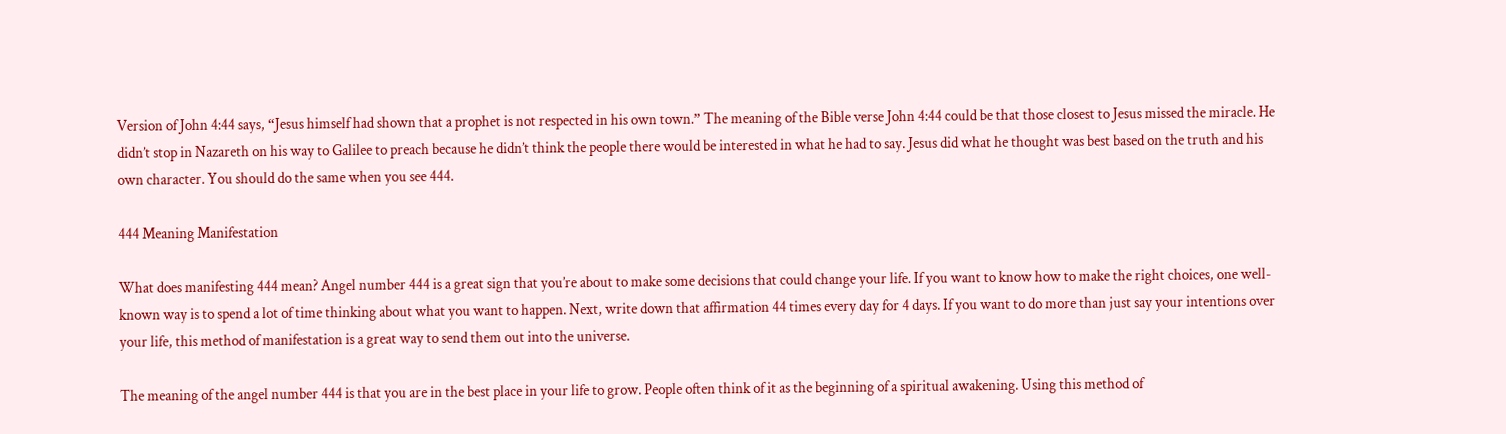Version of John 4:44 says, “Jesus himself had shown that a prophet is not respected in his own town.” The meaning of the Bible verse John 4:44 could be that those closest to Jesus missed the miracle. He didn’t stop in Nazareth on his way to Galilee to preach because he didn’t think the people there would be interested in what he had to say. Jesus did what he thought was best based on the truth and his own character. You should do the same when you see 444.

444 Meaning Manifestation

What does manifesting 444 mean? Angel number 444 is a great sign that you’re about to make some decisions that could change your life. If you want to know how to make the right choices, one well-known way is to spend a lot of time thinking about what you want to happen. Next, write down that affirmation 44 times every day for 4 days. If you want to do more than just say your intentions over your life, this method of manifestation is a great way to send them out into the universe.

The meaning of the angel number 444 is that you are in the best place in your life to grow. People often think of it as the beginning of a spiritual awakening. Using this method of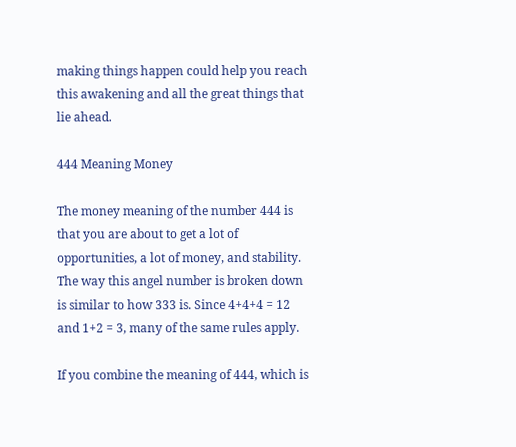making things happen could help you reach this awakening and all the great things that lie ahead.

444 Meaning Money

The money meaning of the number 444 is that you are about to get a lot of opportunities, a lot of money, and stability. The way this angel number is broken down is similar to how 333 is. Since 4+4+4 = 12 and 1+2 = 3, many of the same rules apply.

If you combine the meaning of 444, which is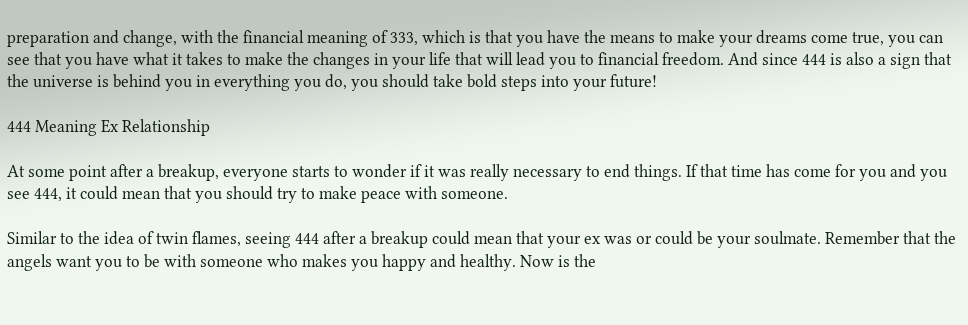preparation and change, with the financial meaning of 333, which is that you have the means to make your dreams come true, you can see that you have what it takes to make the changes in your life that will lead you to financial freedom. And since 444 is also a sign that the universe is behind you in everything you do, you should take bold steps into your future!

444 Meaning Ex Relationship

At some point after a breakup, everyone starts to wonder if it was really necessary to end things. If that time has come for you and you see 444, it could mean that you should try to make peace with someone.

Similar to the idea of twin flames, seeing 444 after a breakup could mean that your ex was or could be your soulmate. Remember that the angels want you to be with someone who makes you happy and healthy. Now is the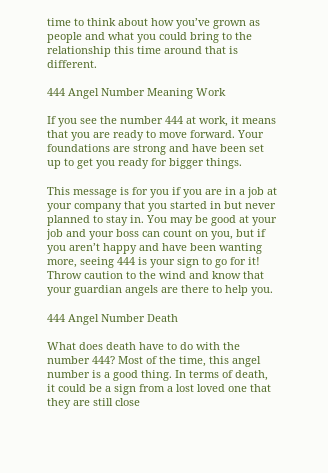time to think about how you’ve grown as people and what you could bring to the relationship this time around that is different.

444 Angel Number Meaning Work

If you see the number 444 at work, it means that you are ready to move forward. Your foundations are strong and have been set up to get you ready for bigger things.

This message is for you if you are in a job at your company that you started in but never planned to stay in. You may be good at your job and your boss can count on you, but if you aren’t happy and have been wanting more, seeing 444 is your sign to go for it! Throw caution to the wind and know that your guardian angels are there to help you.

444 Angel Number Death

What does death have to do with the number 444? Most of the time, this angel number is a good thing. In terms of death, it could be a sign from a lost loved one that they are still close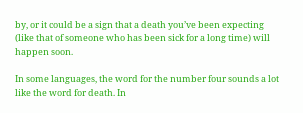by, or it could be a sign that a death you’ve been expecting (like that of someone who has been sick for a long time) will happen soon.

In some languages, the word for the number four sounds a lot like the word for death. In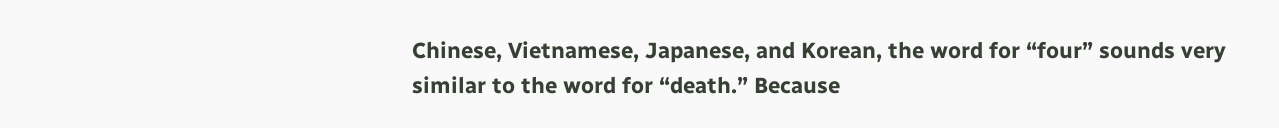Chinese, Vietnamese, Japanese, and Korean, the word for “four” sounds very similar to the word for “death.” Because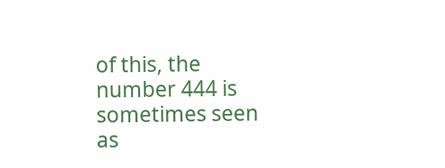of this, the number 444 is sometimes seen as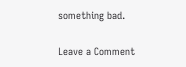something bad.

Leave a Comment